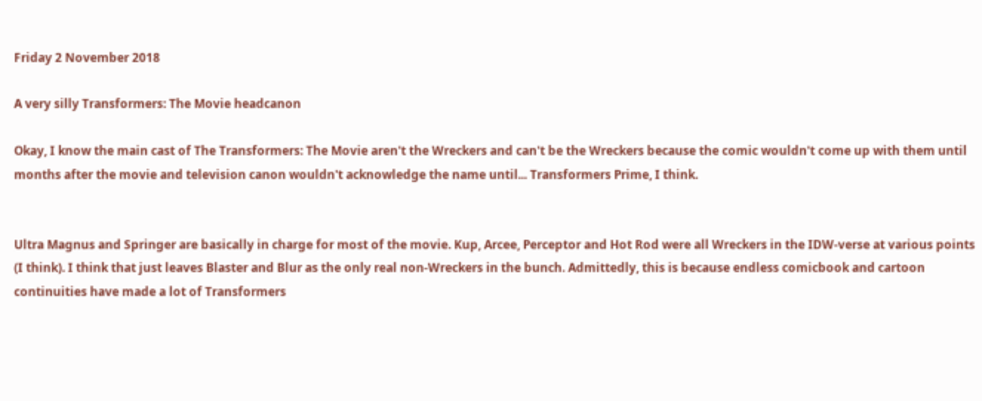Friday 2 November 2018

A very silly Transformers: The Movie headcanon

Okay, I know the main cast of The Transformers: The Movie aren't the Wreckers and can't be the Wreckers because the comic wouldn't come up with them until months after the movie and television canon wouldn't acknowledge the name until... Transformers Prime, I think.


Ultra Magnus and Springer are basically in charge for most of the movie. Kup, Arcee, Perceptor and Hot Rod were all Wreckers in the IDW-verse at various points (I think). I think that just leaves Blaster and Blur as the only real non-Wreckers in the bunch. Admittedly, this is because endless comicbook and cartoon continuities have made a lot of Transformers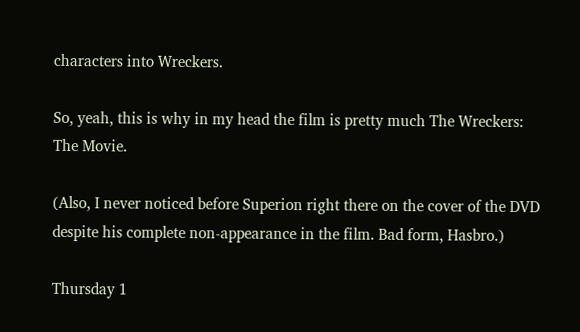characters into Wreckers.

So, yeah, this is why in my head the film is pretty much The Wreckers: The Movie.

(Also, I never noticed before Superion right there on the cover of the DVD despite his complete non-appearance in the film. Bad form, Hasbro.)

Thursday 1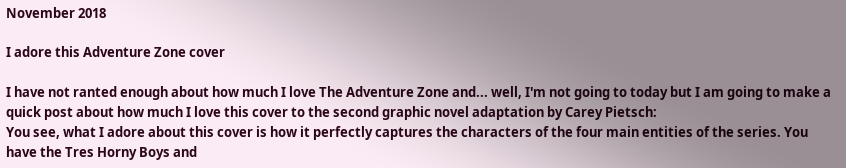November 2018

I adore this Adventure Zone cover

I have not ranted enough about how much I love The Adventure Zone and... well, I'm not going to today but I am going to make a quick post about how much I love this cover to the second graphic novel adaptation by Carey Pietsch:
You see, what I adore about this cover is how it perfectly captures the characters of the four main entities of the series. You have the Tres Horny Boys and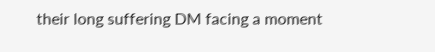their long suffering DM facing a moment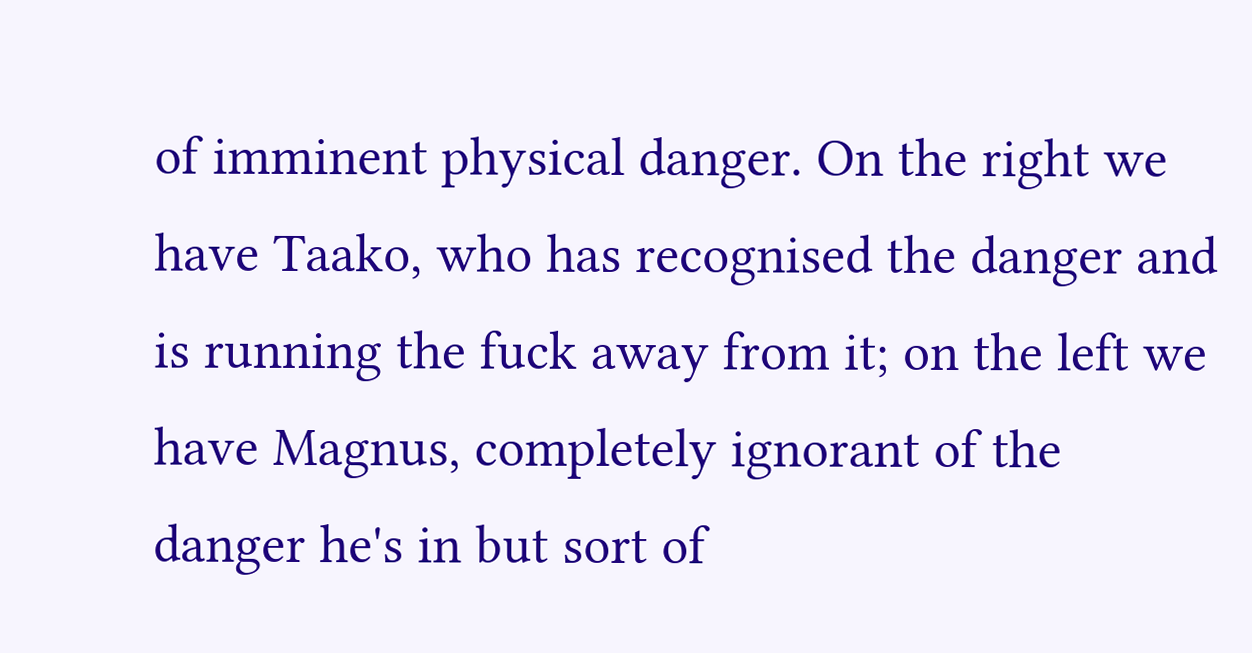of imminent physical danger. On the right we have Taako, who has recognised the danger and is running the fuck away from it; on the left we have Magnus, completely ignorant of the danger he's in but sort of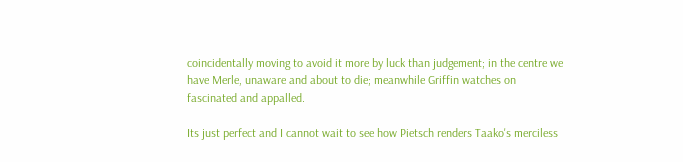coincidentally moving to avoid it more by luck than judgement; in the centre we have Merle, unaware and about to die; meanwhile Griffin watches on fascinated and appalled.

Its just perfect and I cannot wait to see how Pietsch renders Taako's merciless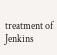treatment of Jenkins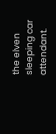the elven sleeping car attendant.